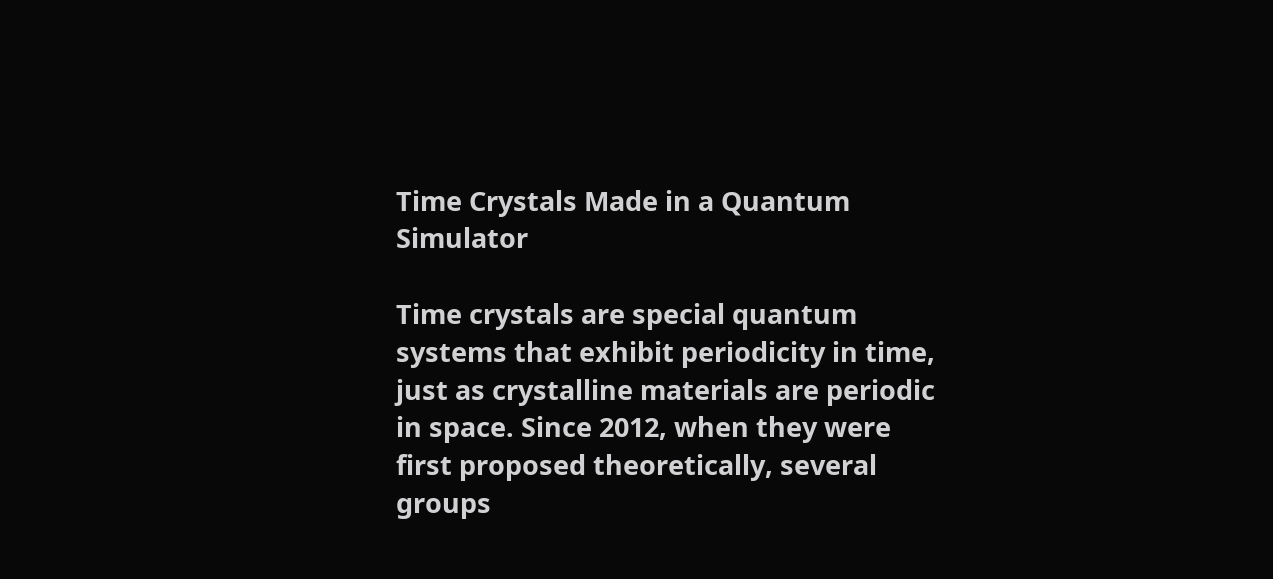Time Crystals Made in a Quantum Simulator

Time crystals are special quantum systems that exhibit periodicity in time, just as crystalline materials are periodic in space. Since 2012, when they were first proposed theoretically, several groups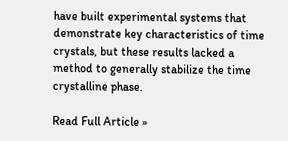have built experimental systems that demonstrate key characteristics of time crystals, but these results lacked a method to generally stabilize the time crystalline phase.

Read Full Article »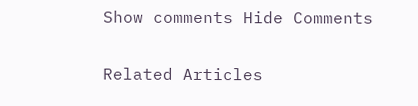Show comments Hide Comments

Related Articles